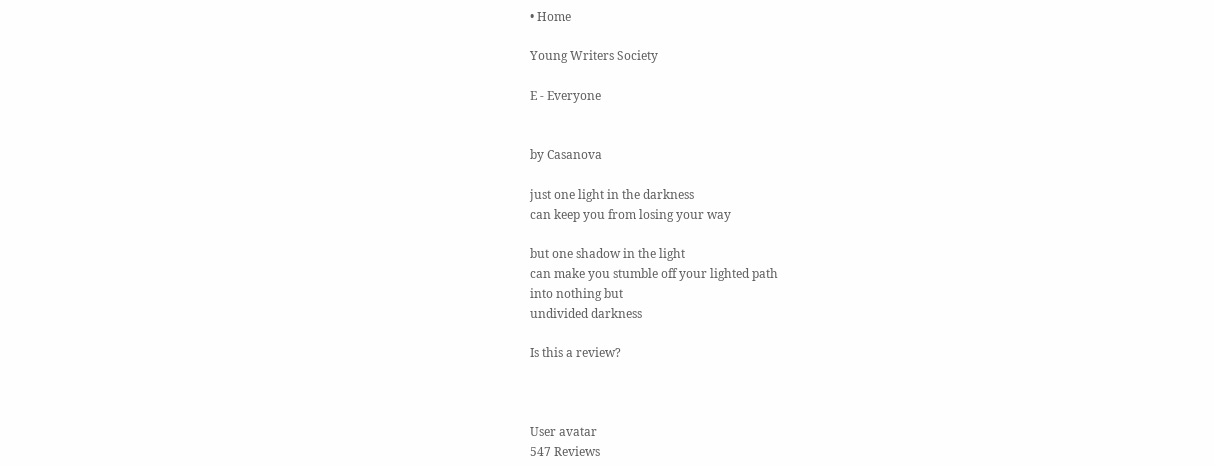• Home

Young Writers Society

E - Everyone


by Casanova

just one light in the darkness
can keep you from losing your way

but one shadow in the light
can make you stumble off your lighted path
into nothing but
undivided darkness

Is this a review?



User avatar
547 Reviews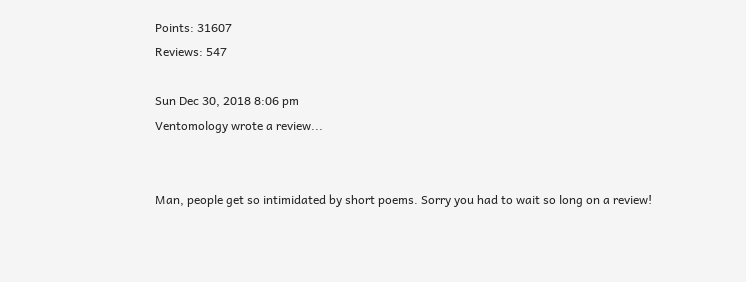Points: 31607
Reviews: 547

Sun Dec 30, 2018 8:06 pm
Ventomology wrote a review...


Man, people get so intimidated by short poems. Sorry you had to wait so long on a review!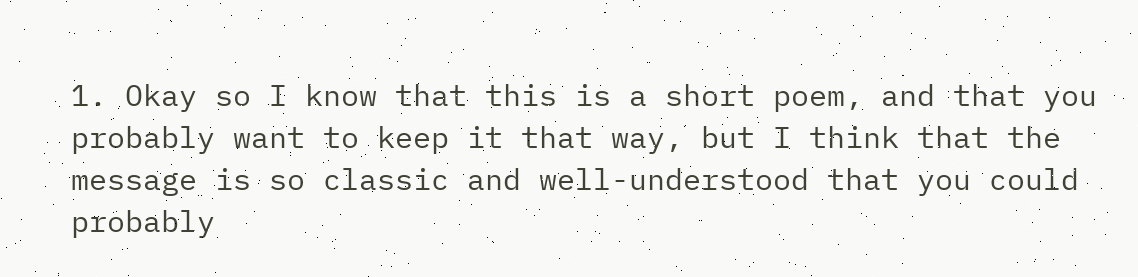1. Okay so I know that this is a short poem, and that you probably want to keep it that way, but I think that the message is so classic and well-understood that you could probably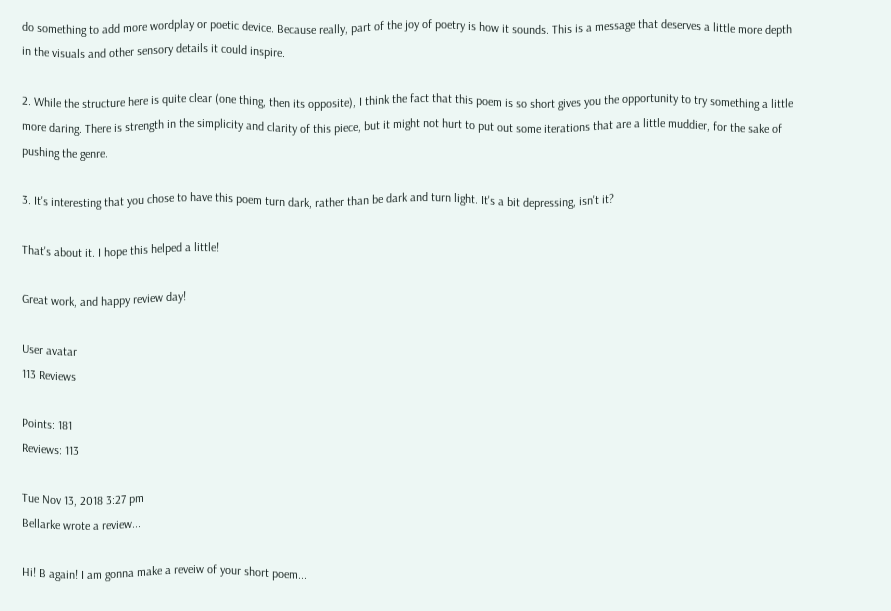do something to add more wordplay or poetic device. Because really, part of the joy of poetry is how it sounds. This is a message that deserves a little more depth in the visuals and other sensory details it could inspire.

2. While the structure here is quite clear (one thing, then its opposite), I think the fact that this poem is so short gives you the opportunity to try something a little more daring. There is strength in the simplicity and clarity of this piece, but it might not hurt to put out some iterations that are a little muddier, for the sake of pushing the genre.

3. It's interesting that you chose to have this poem turn dark, rather than be dark and turn light. It's a bit depressing, isn't it?

That's about it. I hope this helped a little!

Great work, and happy review day!

User avatar
113 Reviews

Points: 181
Reviews: 113

Tue Nov 13, 2018 3:27 pm
Bellarke wrote a review...

Hi! B again! I am gonna make a reveiw of your short poem...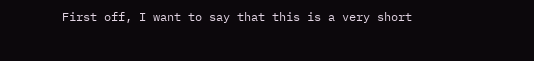First off, I want to say that this is a very short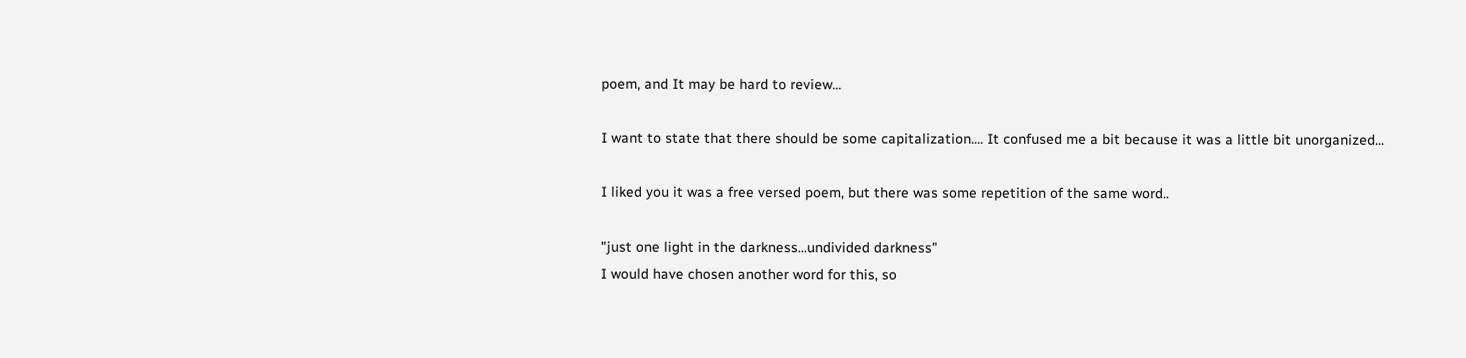poem, and It may be hard to review...

I want to state that there should be some capitalization.... It confused me a bit because it was a little bit unorganized...

I liked you it was a free versed poem, but there was some repetition of the same word..

"just one light in the darkness...undivided darkness"
I would have chosen another word for this, so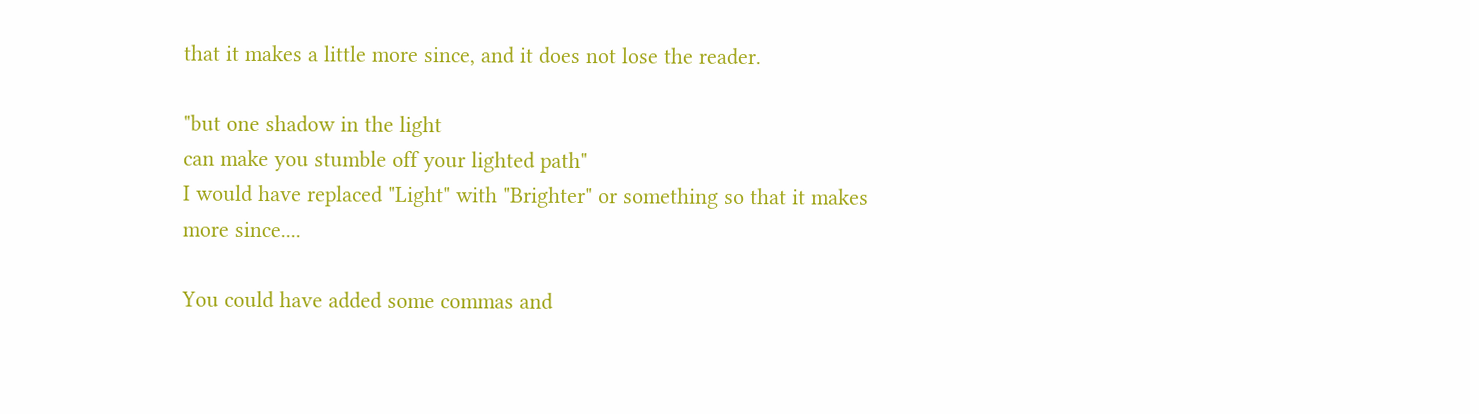that it makes a little more since, and it does not lose the reader.

"but one shadow in the light
can make you stumble off your lighted path"
I would have replaced "Light" with "Brighter" or something so that it makes more since....

You could have added some commas and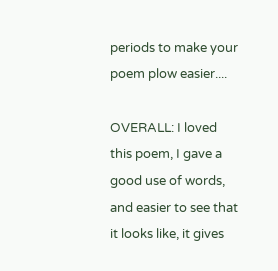periods to make your poem plow easier....

OVERALL: I loved this poem, I gave a good use of words, and easier to see that it looks like, it gives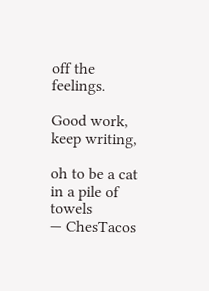off the feelings.

Good work, keep writing,

oh to be a cat in a pile of towels
— ChesTacos